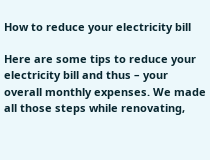How to reduce your electricity bill

Here are some tips to reduce your electricity bill and thus – your overall monthly expenses. We made all those steps while renovating,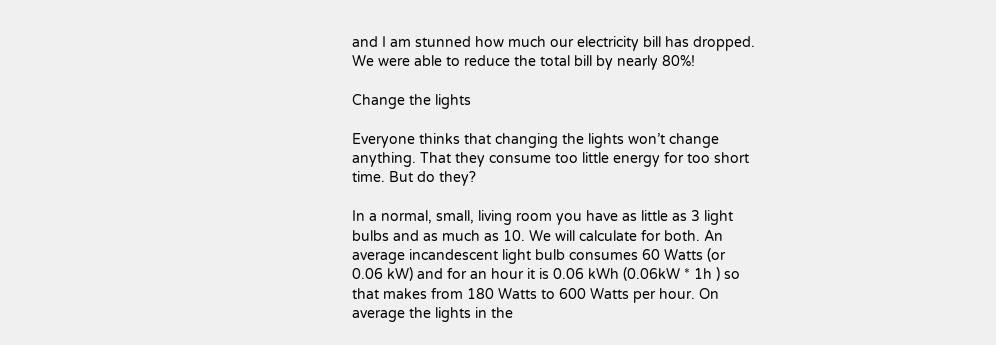and I am stunned how much our electricity bill has dropped. We were able to reduce the total bill by nearly 80%!

Change the lights

Everyone thinks that changing the lights won’t change anything. That they consume too little energy for too short time. But do they?

In a normal, small, living room you have as little as 3 light bulbs and as much as 10. We will calculate for both. An average incandescent light bulb consumes 60 Watts (or 0.06 kW) and for an hour it is 0.06 kWh (0.06kW * 1h ) so that makes from 180 Watts to 600 Watts per hour. On average the lights in the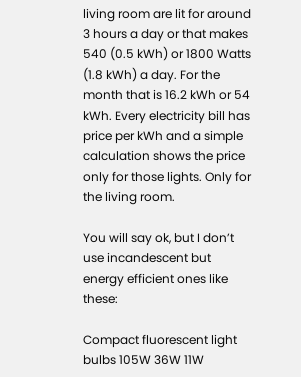living room are lit for around 3 hours a day or that makes 540 (0.5 kWh) or 1800 Watts (1.8 kWh) a day. For the month that is 16.2 kWh or 54 kWh. Every electricity bill has price per kWh and a simple calculation shows the price only for those lights. Only for the living room.

You will say ok, but I don’t use incandescent but energy efficient ones like these:

Compact fluorescent light bulbs 105W 36W 11W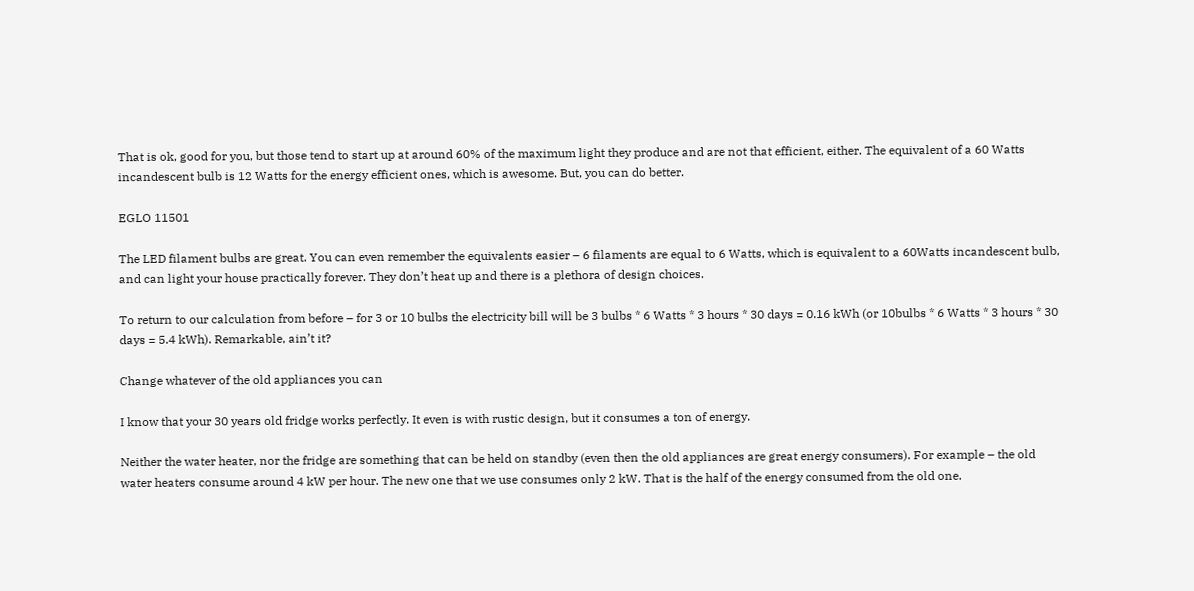That is ok, good for you, but those tend to start up at around 60% of the maximum light they produce and are not that efficient, either. The equivalent of a 60 Watts incandescent bulb is 12 Watts for the energy efficient ones, which is awesome. But, you can do better.

EGLO 11501

The LED filament bulbs are great. You can even remember the equivalents easier – 6 filaments are equal to 6 Watts, which is equivalent to a 60Watts incandescent bulb, and can light your house practically forever. They don’t heat up and there is a plethora of design choices.

To return to our calculation from before – for 3 or 10 bulbs the electricity bill will be 3 bulbs * 6 Watts * 3 hours * 30 days = 0.16 kWh (or 10bulbs * 6 Watts * 3 hours * 30 days = 5.4 kWh). Remarkable, ain’t it?

Change whatever of the old appliances you can

I know that your 30 years old fridge works perfectly. It even is with rustic design, but it consumes a ton of energy.

Neither the water heater, nor the fridge are something that can be held on standby (even then the old appliances are great energy consumers). For example – the old water heaters consume around 4 kW per hour. The new one that we use consumes only 2 kW. That is the half of the energy consumed from the old one.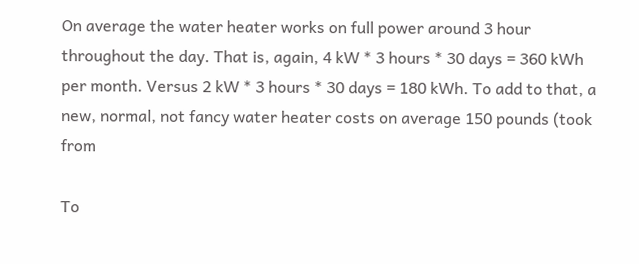On average the water heater works on full power around 3 hour throughout the day. That is, again, 4 kW * 3 hours * 30 days = 360 kWh per month. Versus 2 kW * 3 hours * 30 days = 180 kWh. To add to that, a new, normal, not fancy water heater costs on average 150 pounds (took from

To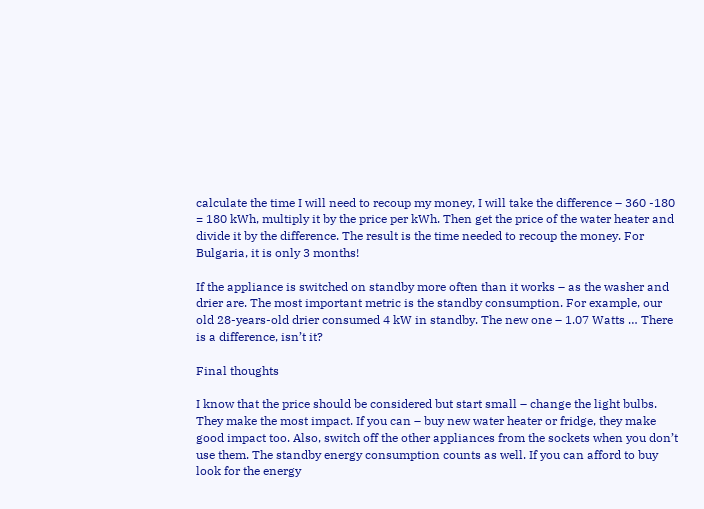calculate the time I will need to recoup my money, I will take the difference – 360 -180 = 180 kWh, multiply it by the price per kWh. Then get the price of the water heater and divide it by the difference. The result is the time needed to recoup the money. For Bulgaria, it is only 3 months!

If the appliance is switched on standby more often than it works – as the washer and drier are. The most important metric is the standby consumption. For example, our old 28-years-old drier consumed 4 kW in standby. The new one – 1.07 Watts … There is a difference, isn’t it?

Final thoughts

I know that the price should be considered but start small – change the light bulbs. They make the most impact. If you can – buy new water heater or fridge, they make good impact too. Also, switch off the other appliances from the sockets when you don’t use them. The standby energy consumption counts as well. If you can afford to buy look for the energy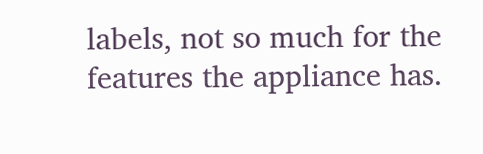labels, not so much for the features the appliance has.